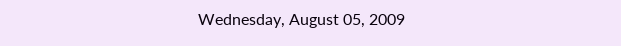Wednesday, August 05, 2009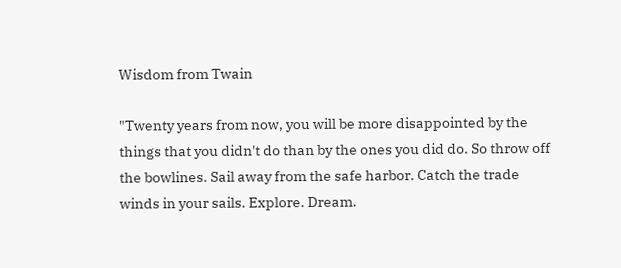Wisdom from Twain

"Twenty years from now, you will be more disappointed by the things that you didn't do than by the ones you did do. So throw off the bowlines. Sail away from the safe harbor. Catch the trade winds in your sails. Explore. Dream.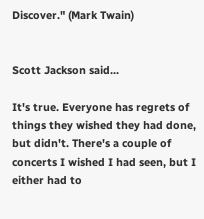Discover." (Mark Twain)


Scott Jackson said...

It's true. Everyone has regrets of things they wished they had done, but didn't. There's a couple of concerts I wished I had seen, but I either had to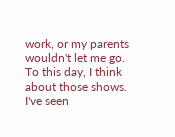work, or my parents wouldn't let me go. To this day, I think about those shows. I've seen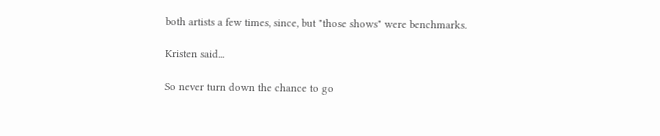both artists a few times, since, but "those shows" were benchmarks.

Kristen said...

So never turn down the chance to go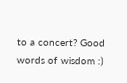to a concert? Good words of wisdom :)